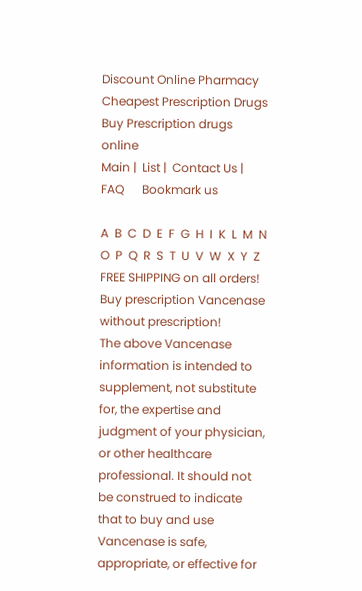Discount Online Pharmacy
Cheapest Prescription Drugs
Buy Prescription drugs online
Main |  List |  Contact Us |  FAQ      Bookmark us

A  B  C  D  E  F  G  H  I  K  L  M  N  O  P  Q  R  S  T  U  V  W  X  Y  Z
FREE SHIPPING on all orders! Buy prescription Vancenase without prescription!
The above Vancenase information is intended to supplement, not substitute for, the expertise and judgment of your physician, or other healthcare professional. It should not be construed to indicate that to buy and use Vancenase is safe, appropriate, or effective for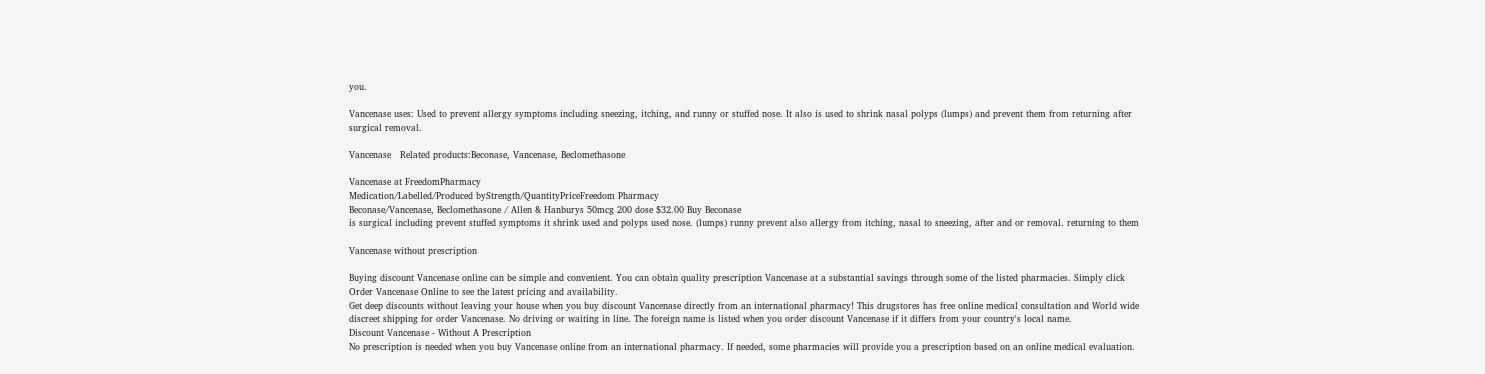you.

Vancenase uses: Used to prevent allergy symptoms including sneezing, itching, and runny or stuffed nose. It also is used to shrink nasal polyps (lumps) and prevent them from returning after surgical removal.

Vancenase   Related products:Beconase, Vancenase, Beclomethasone

Vancenase at FreedomPharmacy
Medication/Labelled/Produced byStrength/QuantityPriceFreedom Pharmacy
Beconase/Vancenase, Beclomethasone / Allen & Hanburys 50mcg 200 dose $32.00 Buy Beconase
is surgical including prevent stuffed symptoms it shrink used and polyps used nose. (lumps) runny prevent also allergy from itching, nasal to sneezing, after and or removal. returning to them

Vancenase without prescription

Buying discount Vancenase online can be simple and convenient. You can obtain quality prescription Vancenase at a substantial savings through some of the listed pharmacies. Simply click Order Vancenase Online to see the latest pricing and availability.
Get deep discounts without leaving your house when you buy discount Vancenase directly from an international pharmacy! This drugstores has free online medical consultation and World wide discreet shipping for order Vancenase. No driving or waiting in line. The foreign name is listed when you order discount Vancenase if it differs from your country's local name.
Discount Vancenase - Without A Prescription
No prescription is needed when you buy Vancenase online from an international pharmacy. If needed, some pharmacies will provide you a prescription based on an online medical evaluation.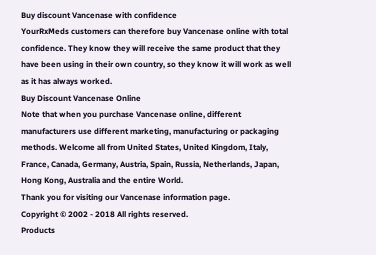Buy discount Vancenase with confidence
YourRxMeds customers can therefore buy Vancenase online with total confidence. They know they will receive the same product that they have been using in their own country, so they know it will work as well as it has always worked.
Buy Discount Vancenase Online
Note that when you purchase Vancenase online, different manufacturers use different marketing, manufacturing or packaging methods. Welcome all from United States, United Kingdom, Italy, France, Canada, Germany, Austria, Spain, Russia, Netherlands, Japan, Hong Kong, Australia and the entire World.
Thank you for visiting our Vancenase information page.
Copyright © 2002 - 2018 All rights reserved.
Products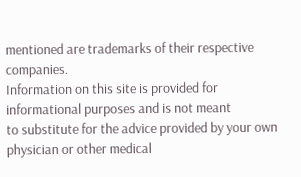mentioned are trademarks of their respective companies.
Information on this site is provided for informational purposes and is not meant
to substitute for the advice provided by your own physician or other medical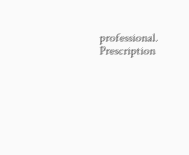professional.
Prescription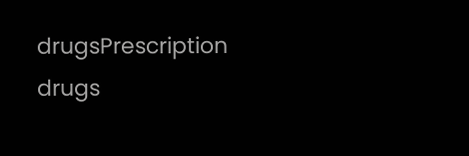drugsPrescription drugs